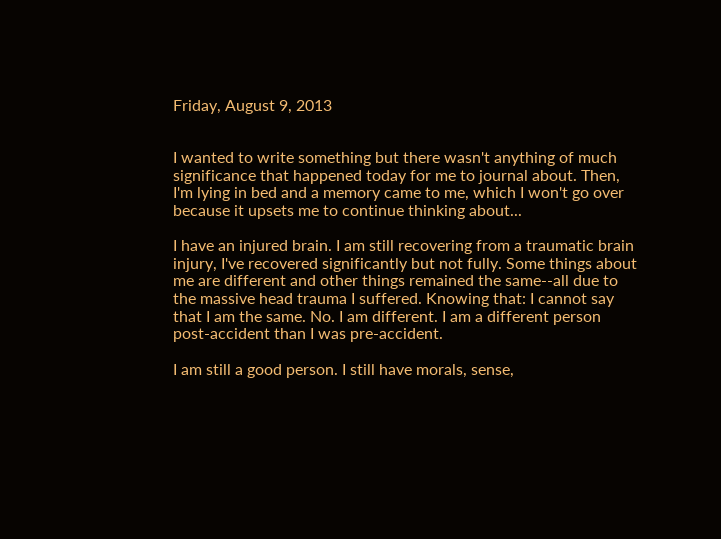Friday, August 9, 2013


I wanted to write something but there wasn't anything of much significance that happened today for me to journal about. Then, I'm lying in bed and a memory came to me, which I won't go over because it upsets me to continue thinking about...

I have an injured brain. I am still recovering from a traumatic brain injury, I've recovered significantly but not fully. Some things about me are different and other things remained the same--all due to the massive head trauma I suffered. Knowing that: I cannot say that I am the same. No. I am different. I am a different person post-accident than I was pre-accident.

I am still a good person. I still have morals, sense,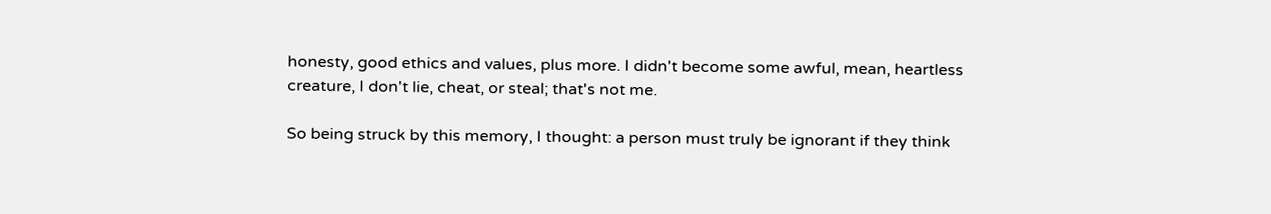honesty, good ethics and values, plus more. I didn't become some awful, mean, heartless creature, I don't lie, cheat, or steal; that's not me.

So being struck by this memory, I thought: a person must truly be ignorant if they think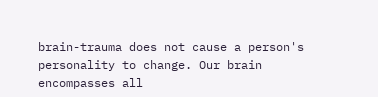brain-trauma does not cause a person's personality to change. Our brain encompasses all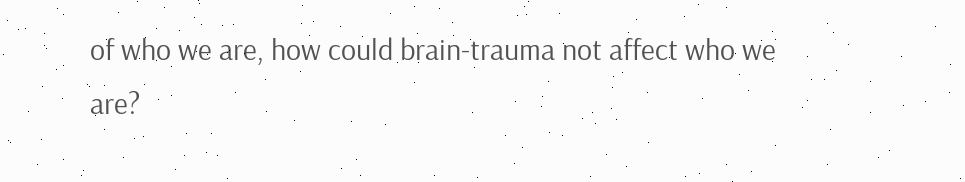of who we are, how could brain-trauma not affect who we are?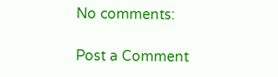No comments:

Post a Comment